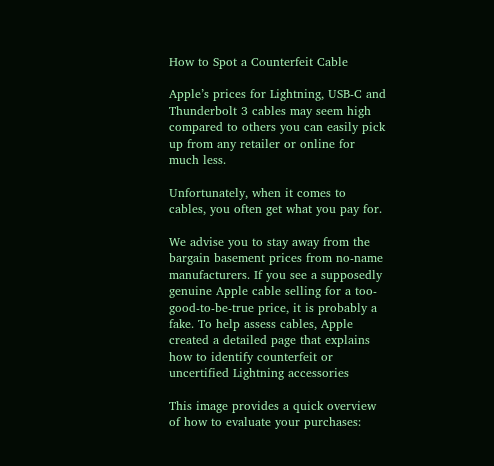How to Spot a Counterfeit Cable

Apple’s prices for Lightning, USB-C and Thunderbolt 3 cables may seem high compared to others you can easily pick up from any retailer or online for much less.

Unfortunately, when it comes to cables, you often get what you pay for.

We advise you to stay away from the bargain basement prices from no-name manufacturers. If you see a supposedly genuine Apple cable selling for a too-good-to-be-true price, it is probably a fake. To help assess cables, Apple created a detailed page that explains how to identify counterfeit or uncertified Lightning accessories

This image provides a quick overview of how to evaluate your purchases: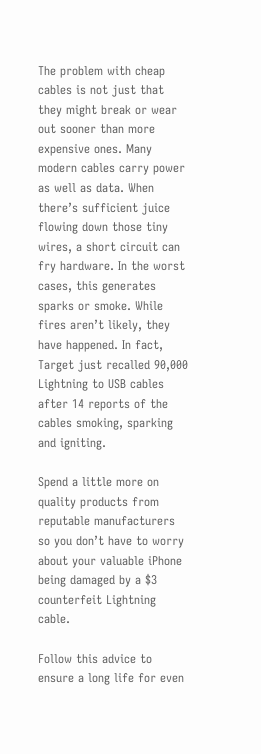The problem with cheap cables is not just that they might break or wear out sooner than more expensive ones. Many modern cables carry power as well as data. When there’s sufficient juice flowing down those tiny wires, a short circuit can fry hardware. In the worst cases, this generates sparks or smoke. While fires aren’t likely, they have happened. In fact, Target just recalled 90,000 Lightning to USB cables after 14 reports of the cables smoking, sparking and igniting.

Spend a little more on quality products from reputable manufacturers so you don’t have to worry about your valuable iPhone being damaged by a $3 counterfeit Lightning cable.

Follow this advice to ensure a long life for even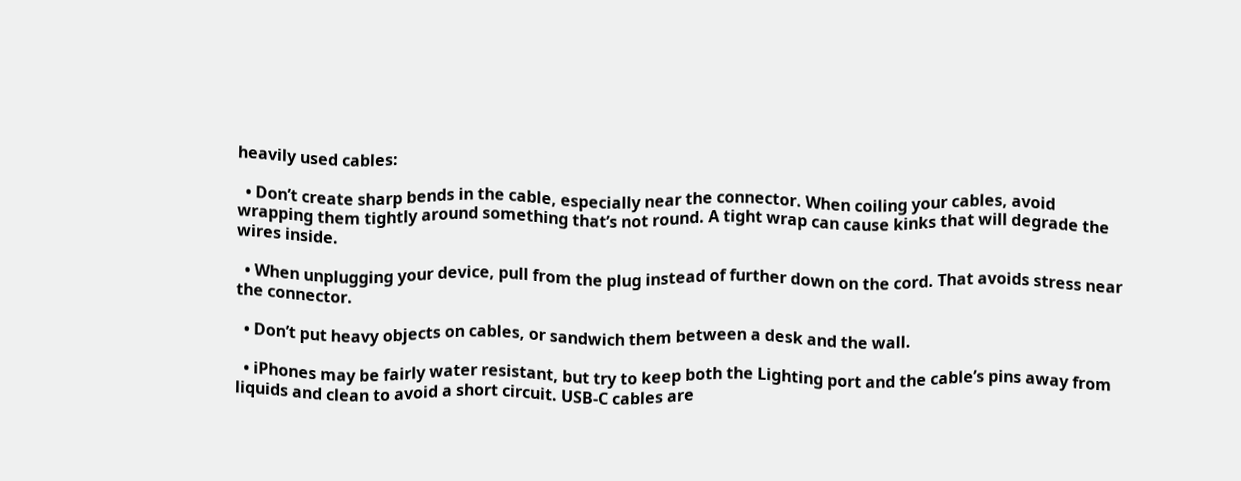heavily used cables:

  • Don’t create sharp bends in the cable, especially near the connector. When coiling your cables, avoid wrapping them tightly around something that’s not round. A tight wrap can cause kinks that will degrade the wires inside.

  • When unplugging your device, pull from the plug instead of further down on the cord. That avoids stress near the connector.

  • Don’t put heavy objects on cables, or sandwich them between a desk and the wall.

  • iPhones may be fairly water resistant, but try to keep both the Lighting port and the cable’s pins away from liquids and clean to avoid a short circuit. USB-C cables are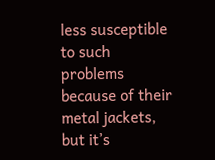less susceptible to such problems because of their metal jackets, but it’s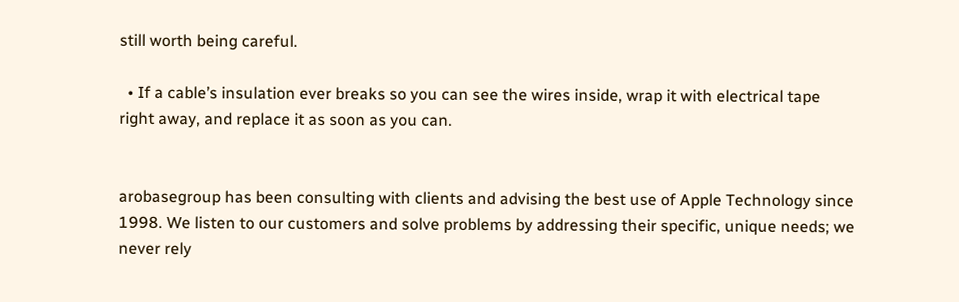still worth being careful.

  • If a cable’s insulation ever breaks so you can see the wires inside, wrap it with electrical tape right away, and replace it as soon as you can.


arobasegroup has been consulting with clients and advising the best use of Apple Technology since 1998. We listen to our customers and solve problems by addressing their specific, unique needs; we never rely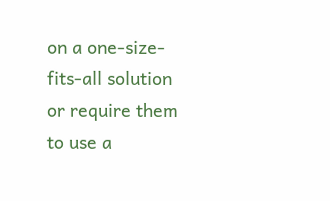on a one-size-fits-all solution or require them to use a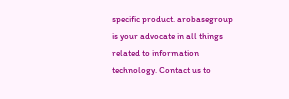specific product. arobasegroup is your advocate in all things related to information technology. Contact us to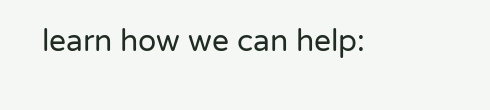learn how we can help: